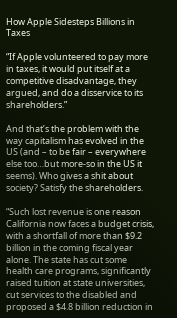How Apple Sidesteps Billions in Taxes

“If Apple volunteered to pay more in taxes, it would put itself at a competitive disadvantage, they argued, and do a disservice to its shareholders.”

And that’s the problem with the way capitalism has evolved in the US (and – to be fair – everywhere else too…but more-so in the US it seems). Who gives a shit about society? Satisfy the shareholders.

“Such lost revenue is one reason California now faces a budget crisis, with a shortfall of more than $9.2 billion in the coming fiscal year alone. The state has cut some health care programs, significantly raised tuition at state universities, cut services to the disabled and proposed a $4.8 billion reduction in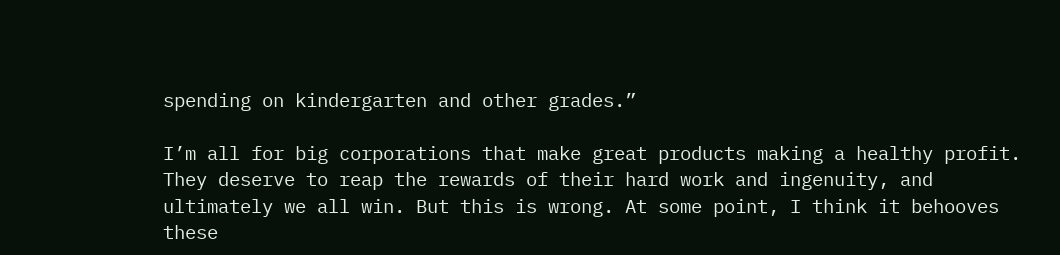spending on kindergarten and other grades.”

I’m all for big corporations that make great products making a healthy profit. They deserve to reap the rewards of their hard work and ingenuity, and ultimately we all win. But this is wrong. At some point, I think it behooves these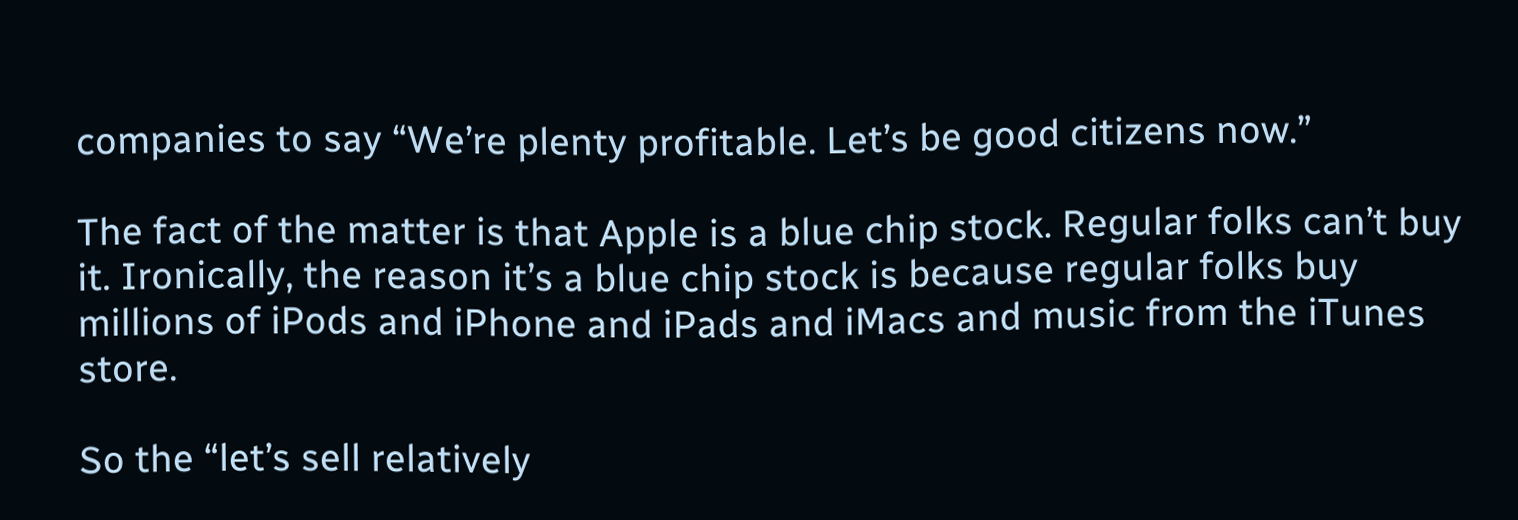companies to say “We’re plenty profitable. Let’s be good citizens now.”

The fact of the matter is that Apple is a blue chip stock. Regular folks can’t buy it. Ironically, the reason it’s a blue chip stock is because regular folks buy millions of iPods and iPhone and iPads and iMacs and music from the iTunes store.

So the “let’s sell relatively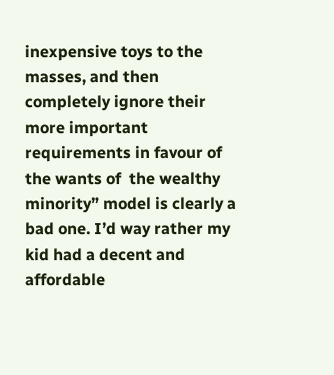inexpensive toys to the masses, and then completely ignore their more important requirements in favour of the wants of  the wealthy minority” model is clearly a bad one. I’d way rather my kid had a decent and affordable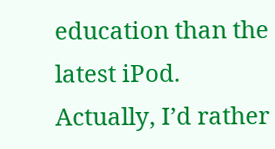education than the latest iPod. Actually, I’d rather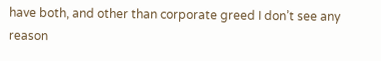have both, and other than corporate greed I don’t see any reason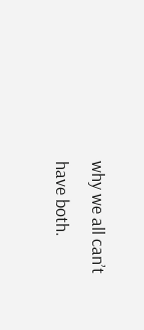why we all can’t have both.